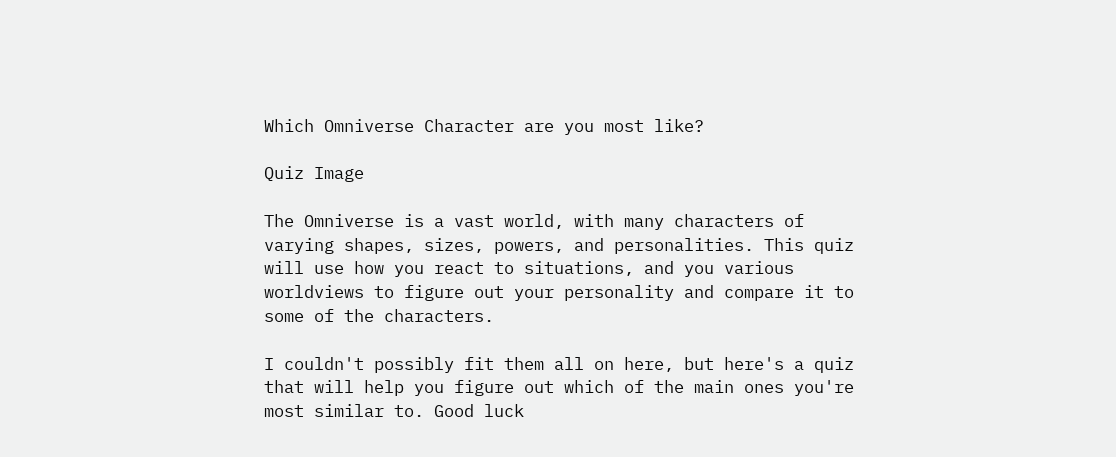Which Omniverse Character are you most like?

Quiz Image

The Omniverse is a vast world, with many characters of varying shapes, sizes, powers, and personalities. This quiz will use how you react to situations, and you various worldviews to figure out your personality and compare it to some of the characters.

I couldn't possibly fit them all on here, but here's a quiz that will help you figure out which of the main ones you're most similar to. Good luck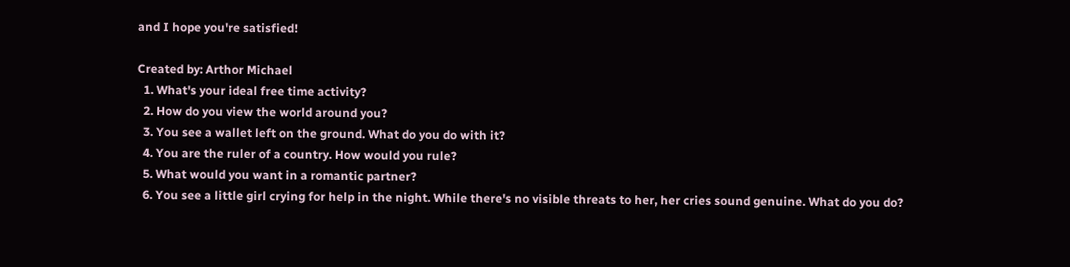and I hope you're satisfied!

Created by: Arthor Michael
  1. What's your ideal free time activity?
  2. How do you view the world around you?
  3. You see a wallet left on the ground. What do you do with it?
  4. You are the ruler of a country. How would you rule?
  5. What would you want in a romantic partner?
  6. You see a little girl crying for help in the night. While there's no visible threats to her, her cries sound genuine. What do you do?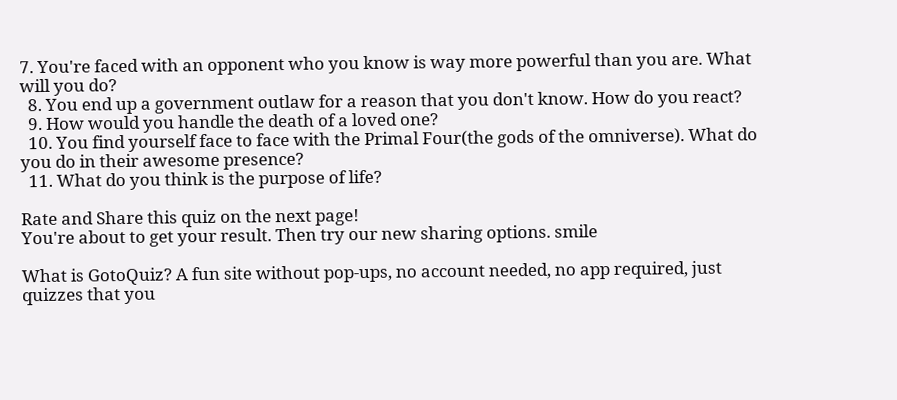7. You're faced with an opponent who you know is way more powerful than you are. What will you do?
  8. You end up a government outlaw for a reason that you don't know. How do you react?
  9. How would you handle the death of a loved one?
  10. You find yourself face to face with the Primal Four(the gods of the omniverse). What do you do in their awesome presence?
  11. What do you think is the purpose of life?

Rate and Share this quiz on the next page!
You're about to get your result. Then try our new sharing options. smile

What is GotoQuiz? A fun site without pop-ups, no account needed, no app required, just quizzes that you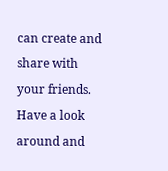can create and share with your friends. Have a look around and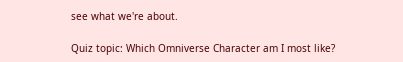see what we're about.

Quiz topic: Which Omniverse Character am I most like?